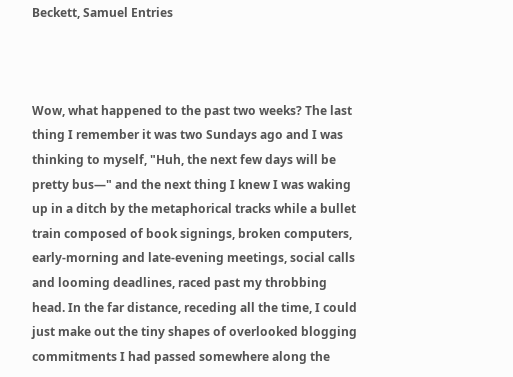Beckett, Samuel Entries



Wow, what happened to the past two weeks? The last thing I remember it was two Sundays ago and I was thinking to myself, "Huh, the next few days will be pretty bus—" and the next thing I knew I was waking up in a ditch by the metaphorical tracks while a bullet train composed of book signings, broken computers, early-morning and late-evening meetings, social calls and looming deadlines, raced past my throbbing head. In the far distance, receding all the time, I could just make out the tiny shapes of overlooked blogging commitments I had passed somewhere along the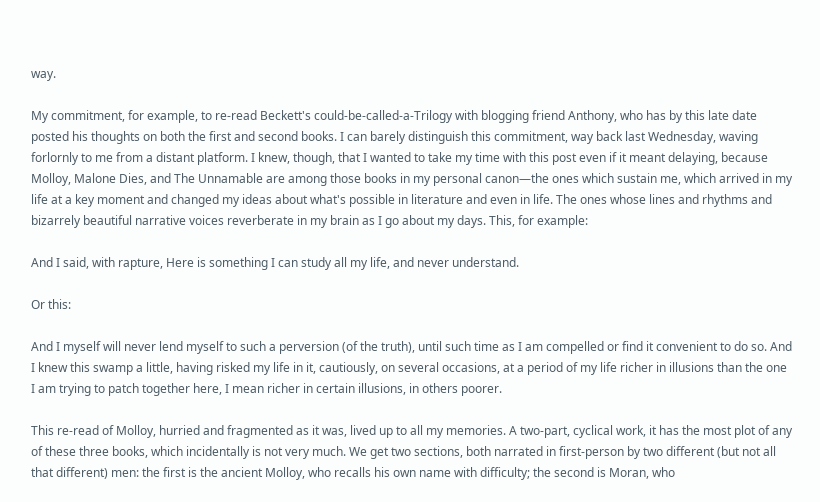way.

My commitment, for example, to re-read Beckett's could-be-called-a-Trilogy with blogging friend Anthony, who has by this late date posted his thoughts on both the first and second books. I can barely distinguish this commitment, way back last Wednesday, waving forlornly to me from a distant platform. I knew, though, that I wanted to take my time with this post even if it meant delaying, because Molloy, Malone Dies, and The Unnamable are among those books in my personal canon—the ones which sustain me, which arrived in my life at a key moment and changed my ideas about what's possible in literature and even in life. The ones whose lines and rhythms and bizarrely beautiful narrative voices reverberate in my brain as I go about my days. This, for example:

And I said, with rapture, Here is something I can study all my life, and never understand.

Or this:

And I myself will never lend myself to such a perversion (of the truth), until such time as I am compelled or find it convenient to do so. And I knew this swamp a little, having risked my life in it, cautiously, on several occasions, at a period of my life richer in illusions than the one I am trying to patch together here, I mean richer in certain illusions, in others poorer.

This re-read of Molloy, hurried and fragmented as it was, lived up to all my memories. A two-part, cyclical work, it has the most plot of any of these three books, which incidentally is not very much. We get two sections, both narrated in first-person by two different (but not all that different) men: the first is the ancient Molloy, who recalls his own name with difficulty; the second is Moran, who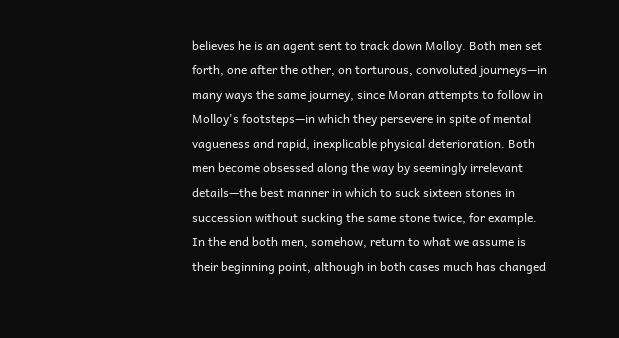believes he is an agent sent to track down Molloy. Both men set forth, one after the other, on torturous, convoluted journeys—in many ways the same journey, since Moran attempts to follow in Molloy's footsteps—in which they persevere in spite of mental vagueness and rapid, inexplicable physical deterioration. Both men become obsessed along the way by seemingly irrelevant details—the best manner in which to suck sixteen stones in succession without sucking the same stone twice, for example. In the end both men, somehow, return to what we assume is their beginning point, although in both cases much has changed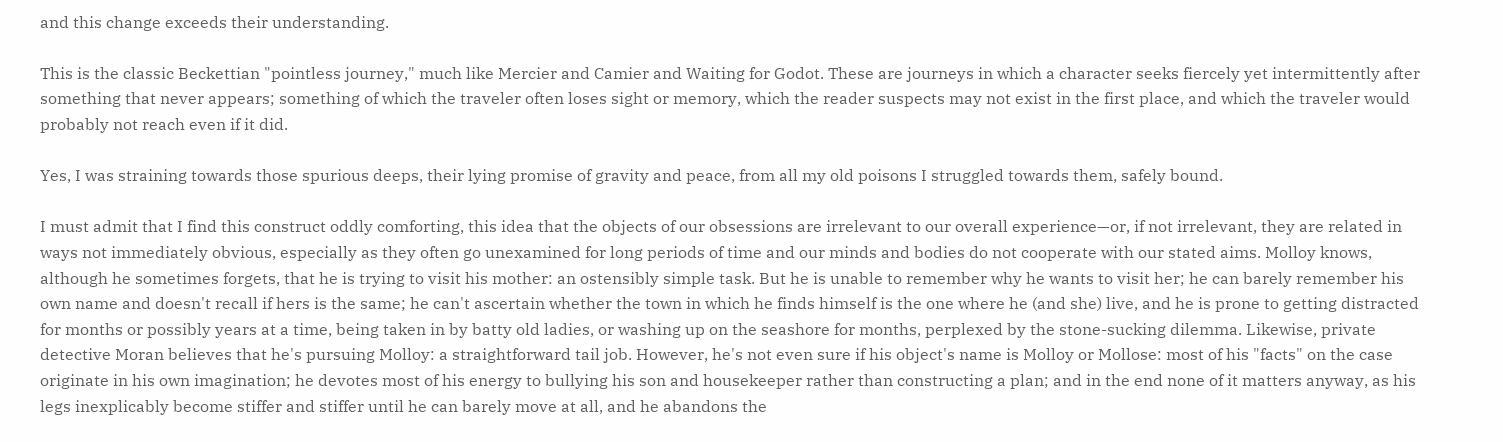and this change exceeds their understanding.

This is the classic Beckettian "pointless journey," much like Mercier and Camier and Waiting for Godot. These are journeys in which a character seeks fiercely yet intermittently after something that never appears; something of which the traveler often loses sight or memory, which the reader suspects may not exist in the first place, and which the traveler would probably not reach even if it did.

Yes, I was straining towards those spurious deeps, their lying promise of gravity and peace, from all my old poisons I struggled towards them, safely bound.

I must admit that I find this construct oddly comforting, this idea that the objects of our obsessions are irrelevant to our overall experience—or, if not irrelevant, they are related in ways not immediately obvious, especially as they often go unexamined for long periods of time and our minds and bodies do not cooperate with our stated aims. Molloy knows, although he sometimes forgets, that he is trying to visit his mother: an ostensibly simple task. But he is unable to remember why he wants to visit her; he can barely remember his own name and doesn't recall if hers is the same; he can't ascertain whether the town in which he finds himself is the one where he (and she) live, and he is prone to getting distracted for months or possibly years at a time, being taken in by batty old ladies, or washing up on the seashore for months, perplexed by the stone-sucking dilemma. Likewise, private detective Moran believes that he's pursuing Molloy: a straightforward tail job. However, he's not even sure if his object's name is Molloy or Mollose: most of his "facts" on the case originate in his own imagination; he devotes most of his energy to bullying his son and housekeeper rather than constructing a plan; and in the end none of it matters anyway, as his legs inexplicably become stiffer and stiffer until he can barely move at all, and he abandons the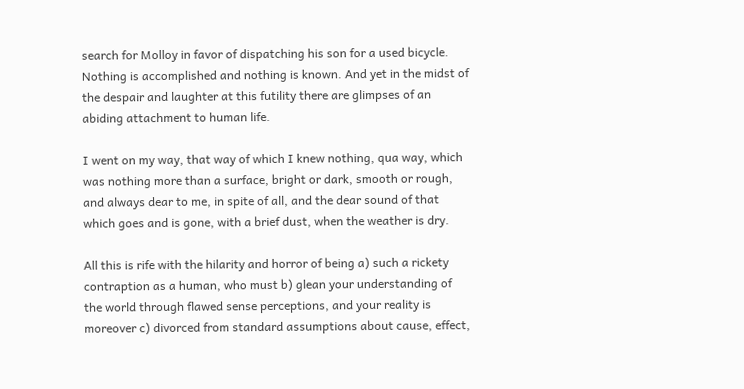search for Molloy in favor of dispatching his son for a used bicycle. Nothing is accomplished and nothing is known. And yet in the midst of the despair and laughter at this futility there are glimpses of an abiding attachment to human life.

I went on my way, that way of which I knew nothing, qua way, which was nothing more than a surface, bright or dark, smooth or rough, and always dear to me, in spite of all, and the dear sound of that which goes and is gone, with a brief dust, when the weather is dry.

All this is rife with the hilarity and horror of being a) such a rickety contraption as a human, who must b) glean your understanding of the world through flawed sense perceptions, and your reality is moreover c) divorced from standard assumptions about cause, effect,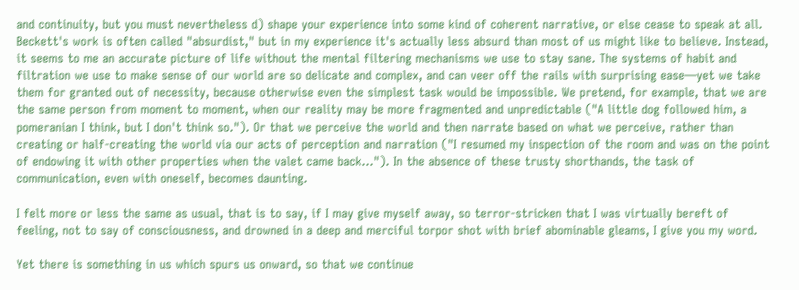and continuity, but you must nevertheless d) shape your experience into some kind of coherent narrative, or else cease to speak at all. Beckett's work is often called "absurdist," but in my experience it's actually less absurd than most of us might like to believe. Instead, it seems to me an accurate picture of life without the mental filtering mechanisms we use to stay sane. The systems of habit and filtration we use to make sense of our world are so delicate and complex, and can veer off the rails with surprising ease—yet we take them for granted out of necessity, because otherwise even the simplest task would be impossible. We pretend, for example, that we are the same person from moment to moment, when our reality may be more fragmented and unpredictable ("A little dog followed him, a pomeranian I think, but I don't think so."). Or that we perceive the world and then narrate based on what we perceive, rather than creating or half-creating the world via our acts of perception and narration ("I resumed my inspection of the room and was on the point of endowing it with other properties when the valet came back..."). In the absence of these trusty shorthands, the task of communication, even with oneself, becomes daunting.

I felt more or less the same as usual, that is to say, if I may give myself away, so terror-stricken that I was virtually bereft of feeling, not to say of consciousness, and drowned in a deep and merciful torpor shot with brief abominable gleams, I give you my word.

Yet there is something in us which spurs us onward, so that we continue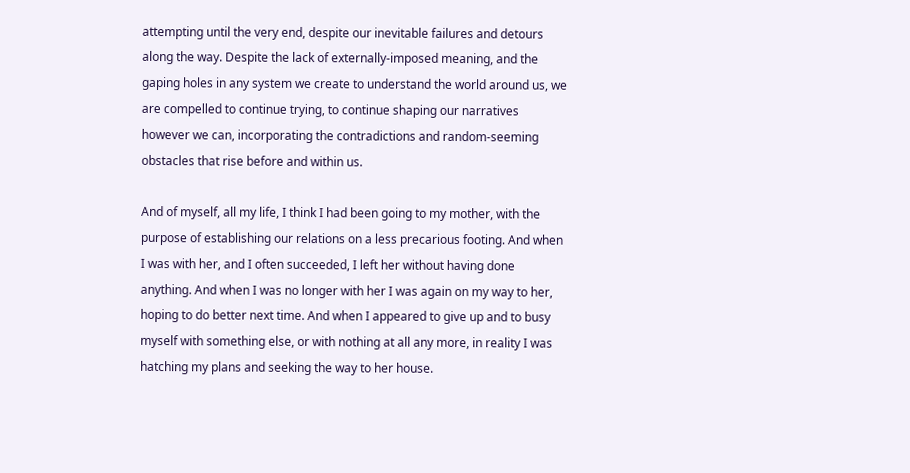attempting until the very end, despite our inevitable failures and detours along the way. Despite the lack of externally-imposed meaning, and the gaping holes in any system we create to understand the world around us, we are compelled to continue trying, to continue shaping our narratives however we can, incorporating the contradictions and random-seeming obstacles that rise before and within us.

And of myself, all my life, I think I had been going to my mother, with the purpose of establishing our relations on a less precarious footing. And when I was with her, and I often succeeded, I left her without having done anything. And when I was no longer with her I was again on my way to her, hoping to do better next time. And when I appeared to give up and to busy myself with something else, or with nothing at all any more, in reality I was hatching my plans and seeking the way to her house.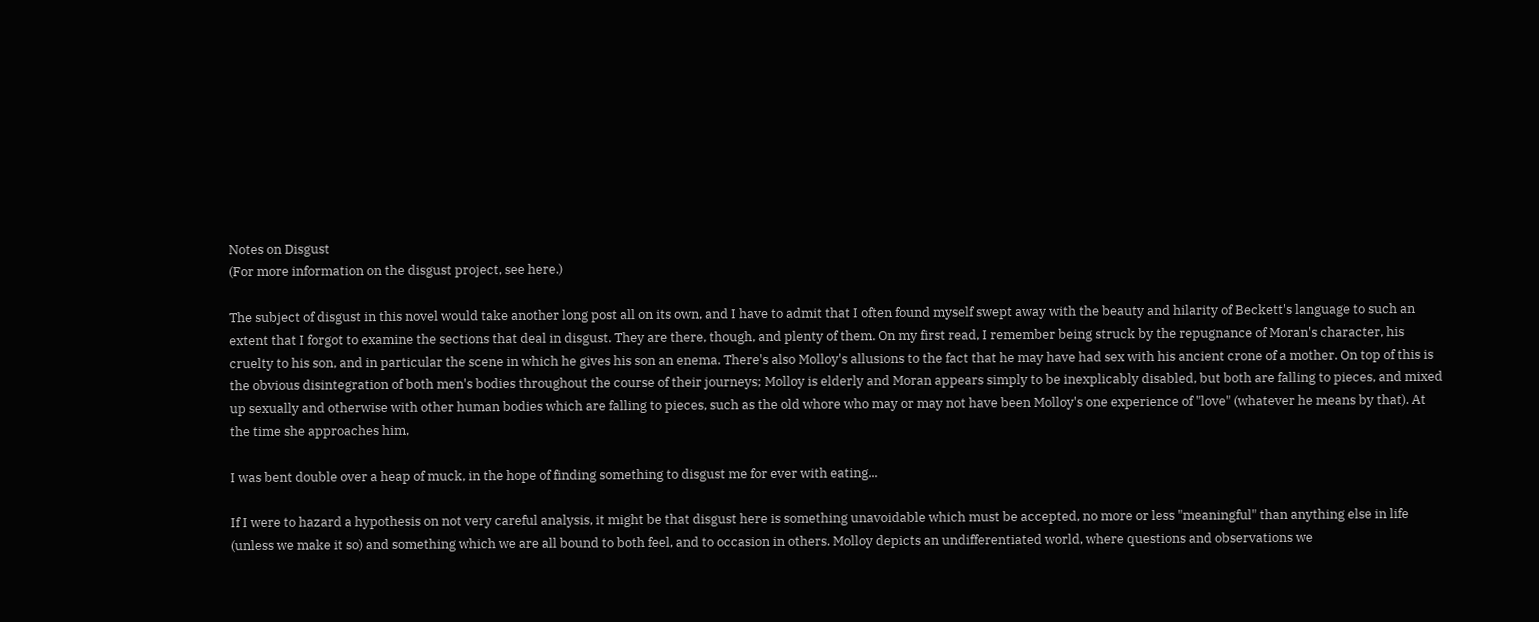Notes on Disgust
(For more information on the disgust project, see here.)

The subject of disgust in this novel would take another long post all on its own, and I have to admit that I often found myself swept away with the beauty and hilarity of Beckett's language to such an extent that I forgot to examine the sections that deal in disgust. They are there, though, and plenty of them. On my first read, I remember being struck by the repugnance of Moran's character, his cruelty to his son, and in particular the scene in which he gives his son an enema. There's also Molloy's allusions to the fact that he may have had sex with his ancient crone of a mother. On top of this is the obvious disintegration of both men's bodies throughout the course of their journeys; Molloy is elderly and Moran appears simply to be inexplicably disabled, but both are falling to pieces, and mixed up sexually and otherwise with other human bodies which are falling to pieces, such as the old whore who may or may not have been Molloy's one experience of "love" (whatever he means by that). At the time she approaches him,

I was bent double over a heap of muck, in the hope of finding something to disgust me for ever with eating...

If I were to hazard a hypothesis on not very careful analysis, it might be that disgust here is something unavoidable which must be accepted, no more or less "meaningful" than anything else in life (unless we make it so) and something which we are all bound to both feel, and to occasion in others. Molloy depicts an undifferentiated world, where questions and observations we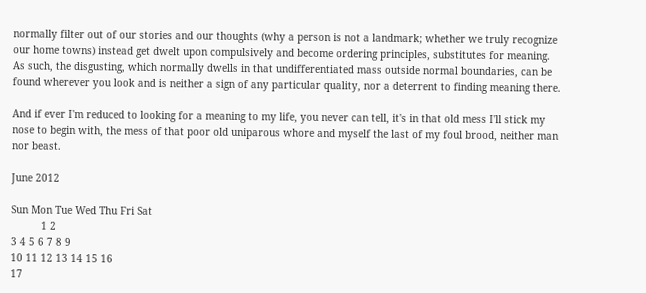normally filter out of our stories and our thoughts (why a person is not a landmark; whether we truly recognize our home towns) instead get dwelt upon compulsively and become ordering principles, substitutes for meaning. As such, the disgusting, which normally dwells in that undifferentiated mass outside normal boundaries, can be found wherever you look and is neither a sign of any particular quality, nor a deterrent to finding meaning there.

And if ever I'm reduced to looking for a meaning to my life, you never can tell, it's in that old mess I'll stick my nose to begin with, the mess of that poor old uniparous whore and myself the last of my foul brood, neither man nor beast.

June 2012

Sun Mon Tue Wed Thu Fri Sat
          1 2
3 4 5 6 7 8 9
10 11 12 13 14 15 16
17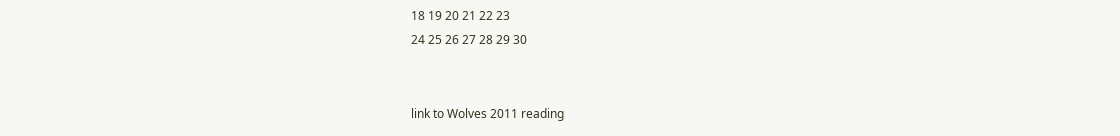18 19 20 21 22 23
24 25 26 27 28 29 30


link to Wolves 2011 reading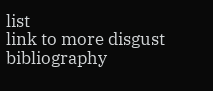list
link to more disgust bibliography